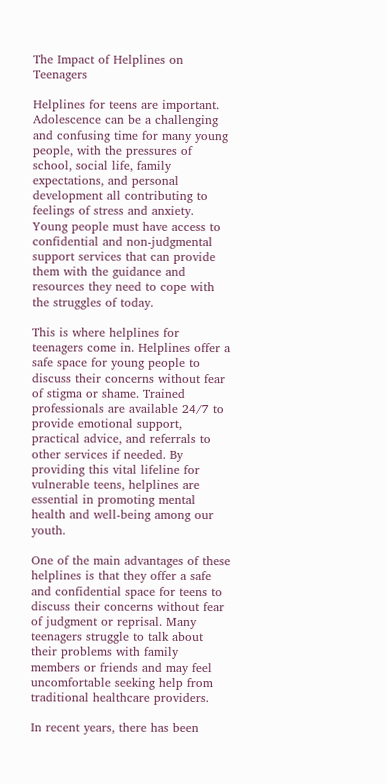The Impact of Helplines on Teenagers

Helplines for teens are important. Adolescence can be a challenging and confusing time for many young people, with the pressures of school, social life, family expectations, and personal development all contributing to feelings of stress and anxiety. Young people must have access to confidential and non-judgmental support services that can provide them with the guidance and resources they need to cope with the struggles of today.

This is where helplines for teenagers come in. Helplines offer a safe space for young people to discuss their concerns without fear of stigma or shame. Trained professionals are available 24/7 to provide emotional support, practical advice, and referrals to other services if needed. By providing this vital lifeline for vulnerable teens, helplines are essential in promoting mental health and well-being among our youth.

One of the main advantages of these helplines is that they offer a safe and confidential space for teens to discuss their concerns without fear of judgment or reprisal. Many teenagers struggle to talk about their problems with family members or friends and may feel uncomfortable seeking help from traditional healthcare providers.

In recent years, there has been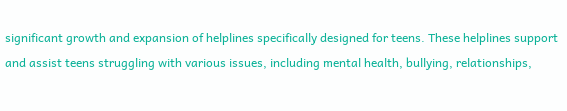significant growth and expansion of helplines specifically designed for teens. These helplines support and assist teens struggling with various issues, including mental health, bullying, relationships,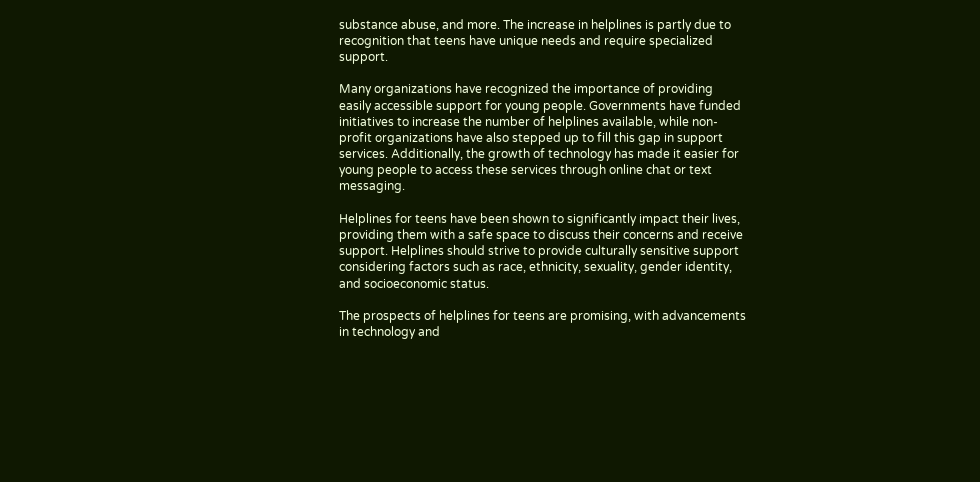substance abuse, and more. The increase in helplines is partly due to recognition that teens have unique needs and require specialized support.

Many organizations have recognized the importance of providing easily accessible support for young people. Governments have funded initiatives to increase the number of helplines available, while non-profit organizations have also stepped up to fill this gap in support services. Additionally, the growth of technology has made it easier for young people to access these services through online chat or text messaging.

Helplines for teens have been shown to significantly impact their lives, providing them with a safe space to discuss their concerns and receive support. Helplines should strive to provide culturally sensitive support considering factors such as race, ethnicity, sexuality, gender identity, and socioeconomic status.

The prospects of helplines for teens are promising, with advancements in technology and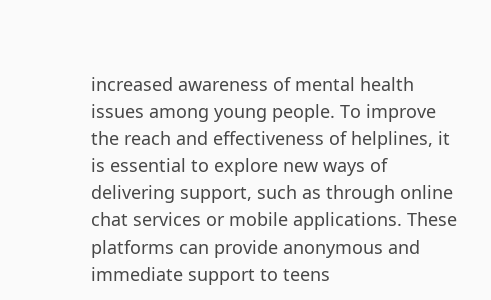increased awareness of mental health issues among young people. To improve the reach and effectiveness of helplines, it is essential to explore new ways of delivering support, such as through online chat services or mobile applications. These platforms can provide anonymous and immediate support to teens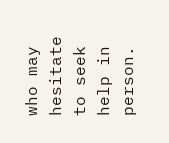who may hesitate to seek help in person.